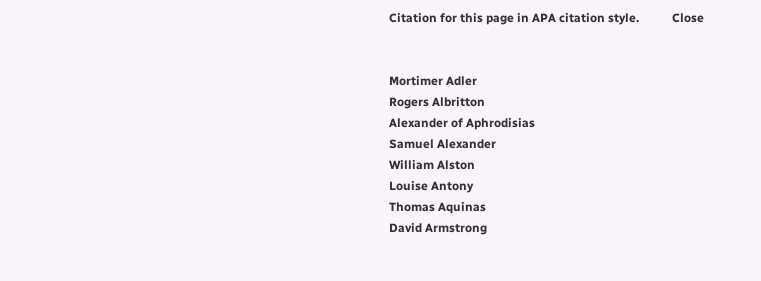Citation for this page in APA citation style.           Close


Mortimer Adler
Rogers Albritton
Alexander of Aphrodisias
Samuel Alexander
William Alston
Louise Antony
Thomas Aquinas
David Armstrong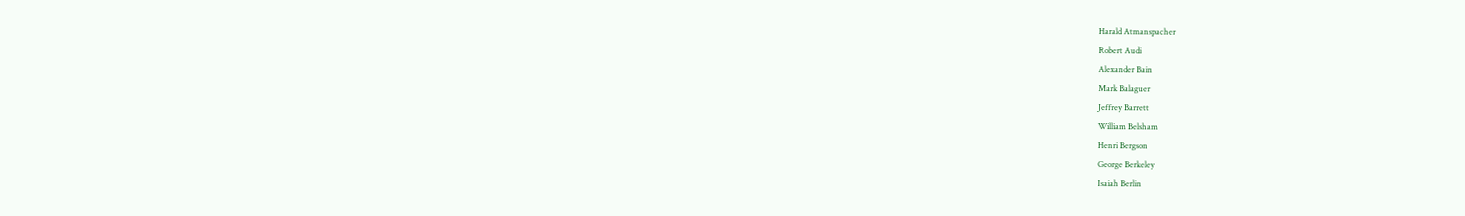Harald Atmanspacher
Robert Audi
Alexander Bain
Mark Balaguer
Jeffrey Barrett
William Belsham
Henri Bergson
George Berkeley
Isaiah Berlin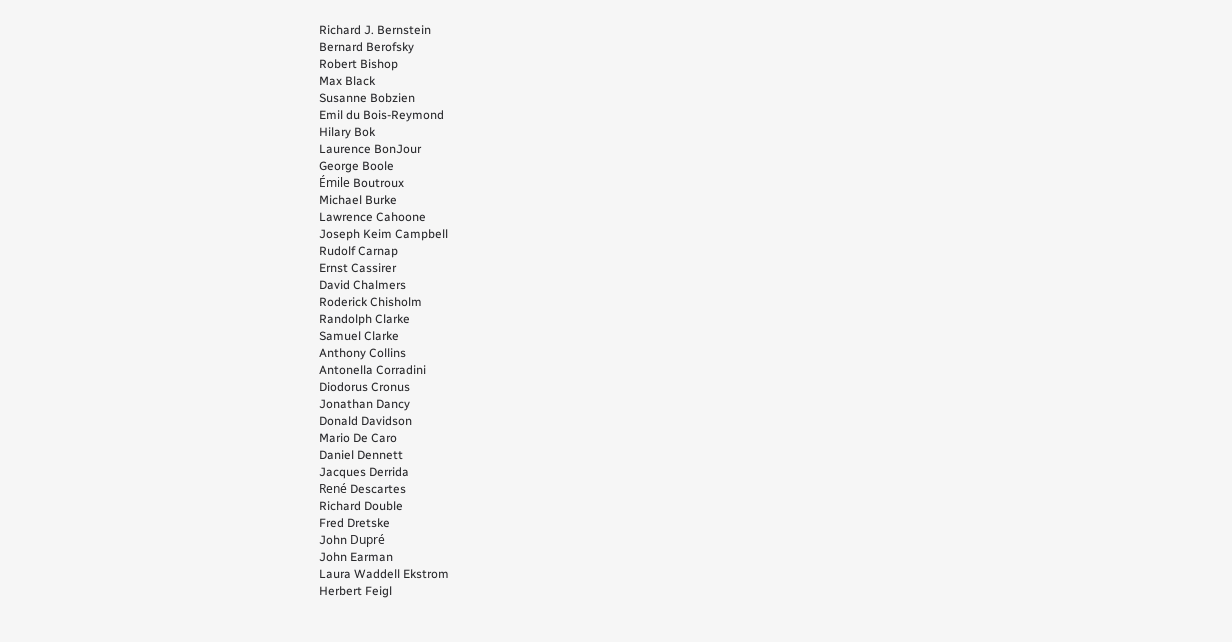Richard J. Bernstein
Bernard Berofsky
Robert Bishop
Max Black
Susanne Bobzien
Emil du Bois-Reymond
Hilary Bok
Laurence BonJour
George Boole
Émile Boutroux
Michael Burke
Lawrence Cahoone
Joseph Keim Campbell
Rudolf Carnap
Ernst Cassirer
David Chalmers
Roderick Chisholm
Randolph Clarke
Samuel Clarke
Anthony Collins
Antonella Corradini
Diodorus Cronus
Jonathan Dancy
Donald Davidson
Mario De Caro
Daniel Dennett
Jacques Derrida
René Descartes
Richard Double
Fred Dretske
John Dupré
John Earman
Laura Waddell Ekstrom
Herbert Feigl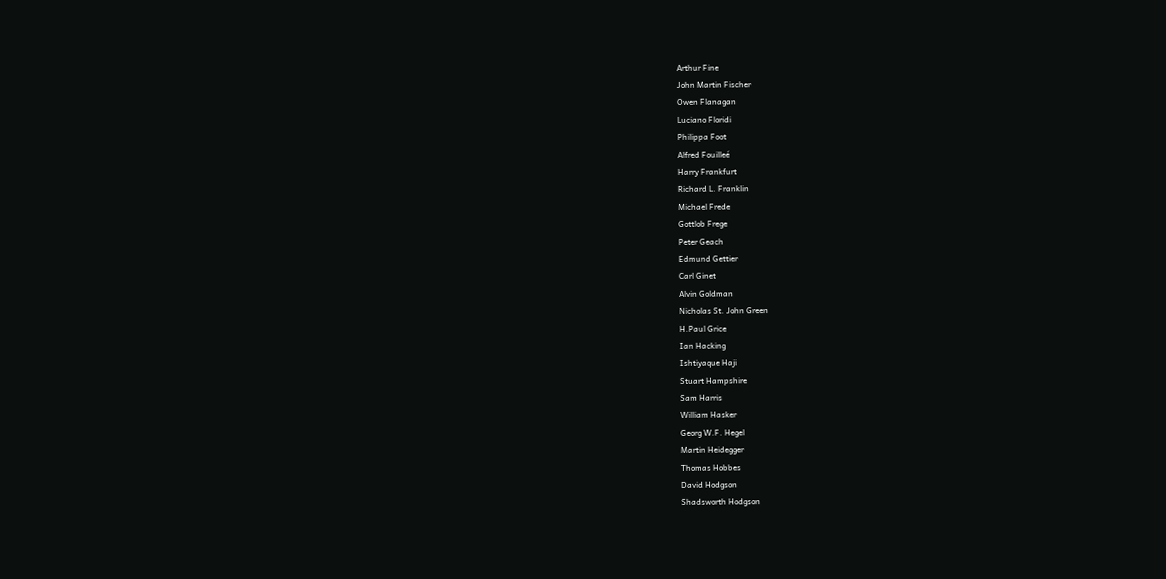Arthur Fine
John Martin Fischer
Owen Flanagan
Luciano Floridi
Philippa Foot
Alfred Fouilleé
Harry Frankfurt
Richard L. Franklin
Michael Frede
Gottlob Frege
Peter Geach
Edmund Gettier
Carl Ginet
Alvin Goldman
Nicholas St. John Green
H.Paul Grice
Ian Hacking
Ishtiyaque Haji
Stuart Hampshire
Sam Harris
William Hasker
Georg W.F. Hegel
Martin Heidegger
Thomas Hobbes
David Hodgson
Shadsworth Hodgson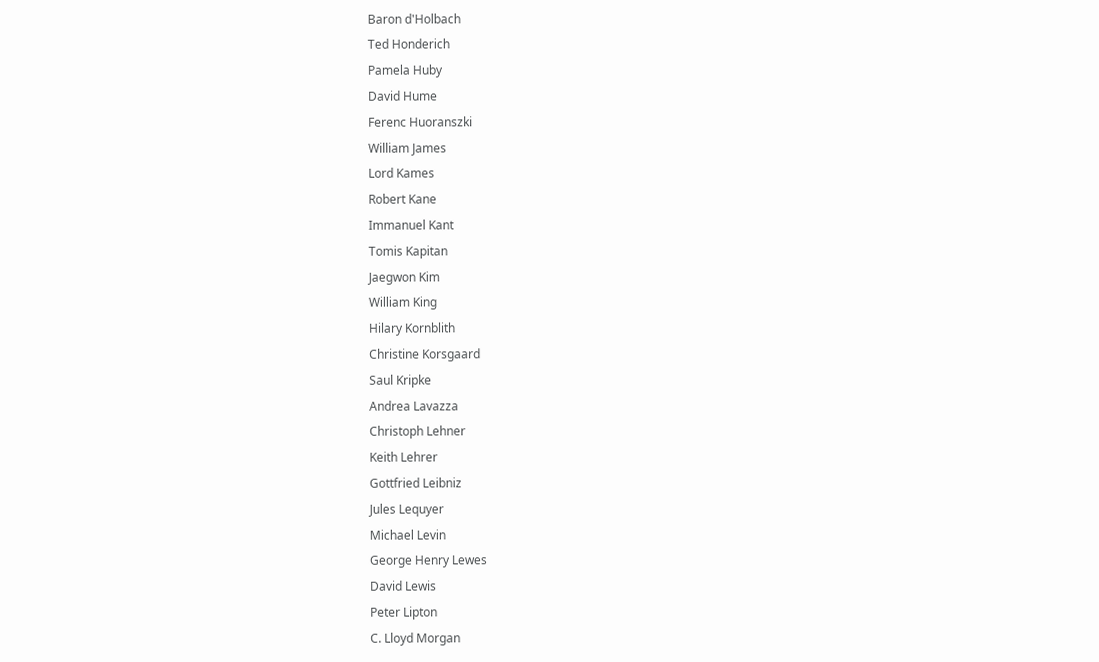Baron d'Holbach
Ted Honderich
Pamela Huby
David Hume
Ferenc Huoranszki
William James
Lord Kames
Robert Kane
Immanuel Kant
Tomis Kapitan
Jaegwon Kim
William King
Hilary Kornblith
Christine Korsgaard
Saul Kripke
Andrea Lavazza
Christoph Lehner
Keith Lehrer
Gottfried Leibniz
Jules Lequyer
Michael Levin
George Henry Lewes
David Lewis
Peter Lipton
C. Lloyd Morgan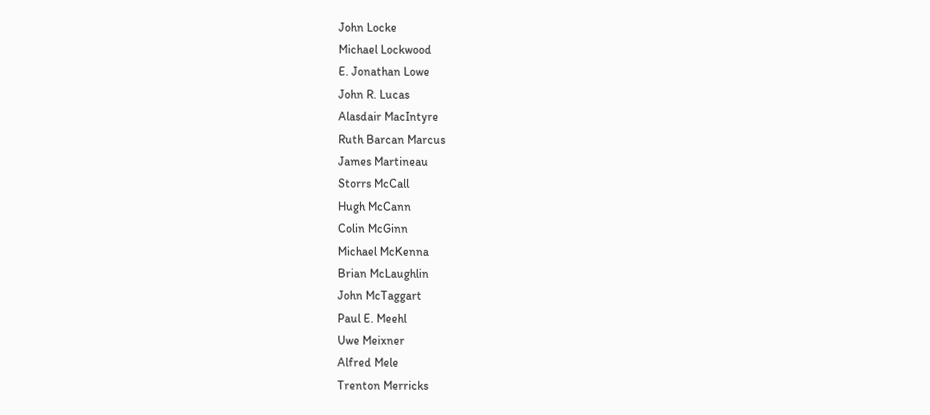John Locke
Michael Lockwood
E. Jonathan Lowe
John R. Lucas
Alasdair MacIntyre
Ruth Barcan Marcus
James Martineau
Storrs McCall
Hugh McCann
Colin McGinn
Michael McKenna
Brian McLaughlin
John McTaggart
Paul E. Meehl
Uwe Meixner
Alfred Mele
Trenton Merricks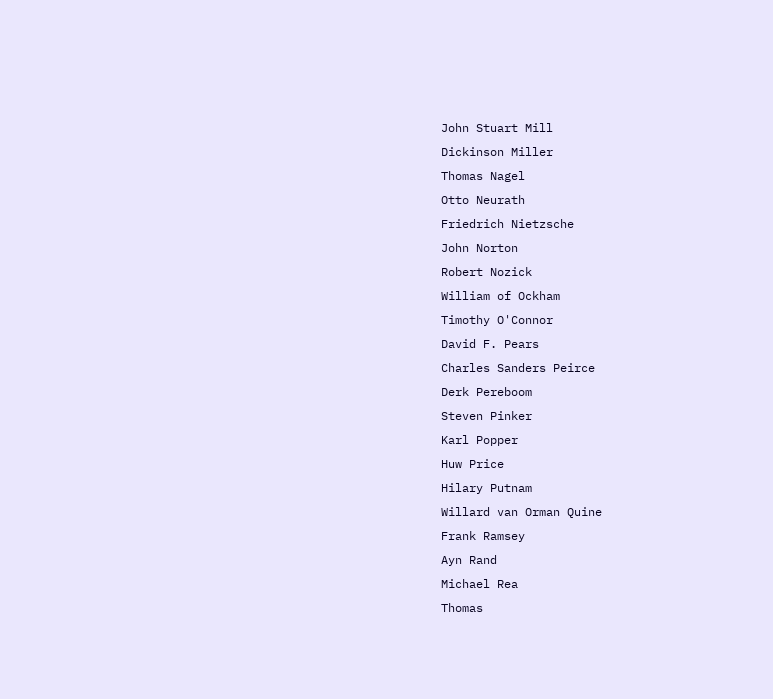John Stuart Mill
Dickinson Miller
Thomas Nagel
Otto Neurath
Friedrich Nietzsche
John Norton
Robert Nozick
William of Ockham
Timothy O'Connor
David F. Pears
Charles Sanders Peirce
Derk Pereboom
Steven Pinker
Karl Popper
Huw Price
Hilary Putnam
Willard van Orman Quine
Frank Ramsey
Ayn Rand
Michael Rea
Thomas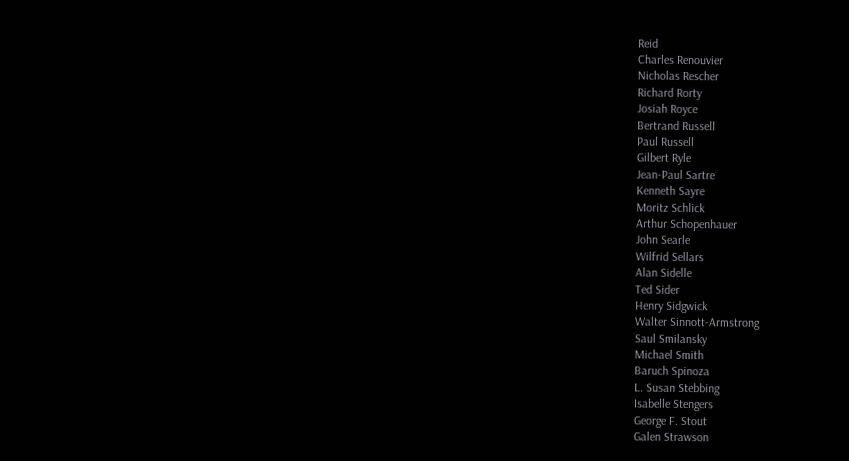Reid
Charles Renouvier
Nicholas Rescher
Richard Rorty
Josiah Royce
Bertrand Russell
Paul Russell
Gilbert Ryle
Jean-Paul Sartre
Kenneth Sayre
Moritz Schlick
Arthur Schopenhauer
John Searle
Wilfrid Sellars
Alan Sidelle
Ted Sider
Henry Sidgwick
Walter Sinnott-Armstrong
Saul Smilansky
Michael Smith
Baruch Spinoza
L. Susan Stebbing
Isabelle Stengers
George F. Stout
Galen Strawson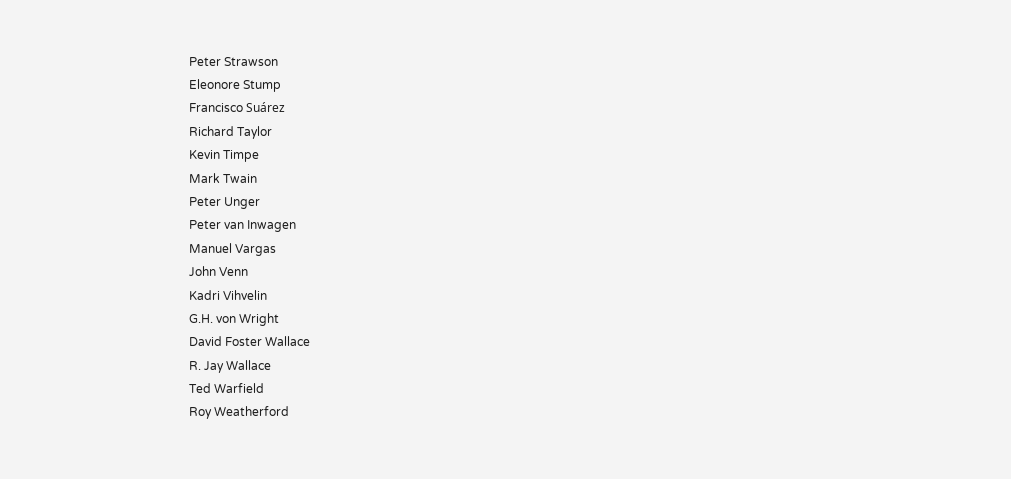Peter Strawson
Eleonore Stump
Francisco Suárez
Richard Taylor
Kevin Timpe
Mark Twain
Peter Unger
Peter van Inwagen
Manuel Vargas
John Venn
Kadri Vihvelin
G.H. von Wright
David Foster Wallace
R. Jay Wallace
Ted Warfield
Roy Weatherford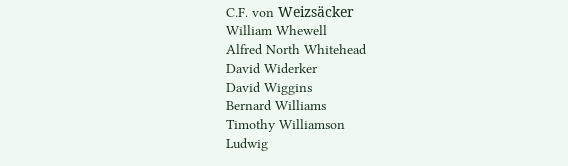C.F. von Weizsäcker
William Whewell
Alfred North Whitehead
David Widerker
David Wiggins
Bernard Williams
Timothy Williamson
Ludwig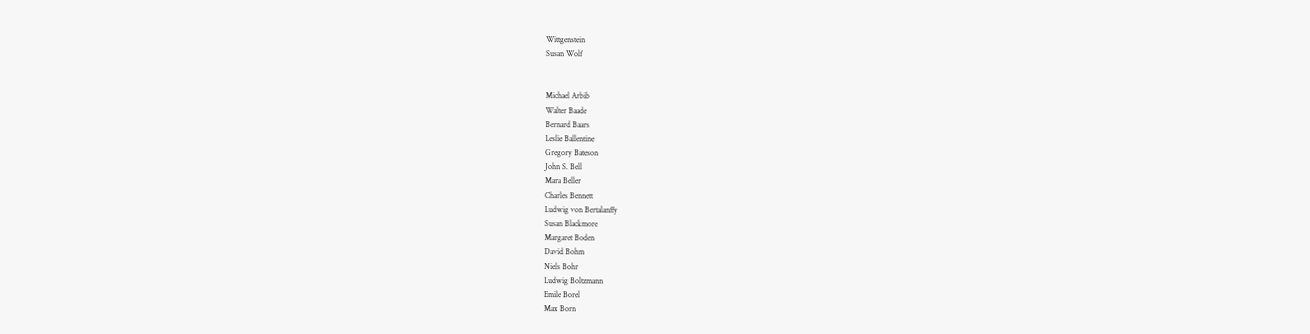Wittgenstein
Susan Wolf


Michael Arbib
Walter Baade
Bernard Baars
Leslie Ballentine
Gregory Bateson
John S. Bell
Mara Beller
Charles Bennett
Ludwig von Bertalanffy
Susan Blackmore
Margaret Boden
David Bohm
Niels Bohr
Ludwig Boltzmann
Emile Borel
Max Born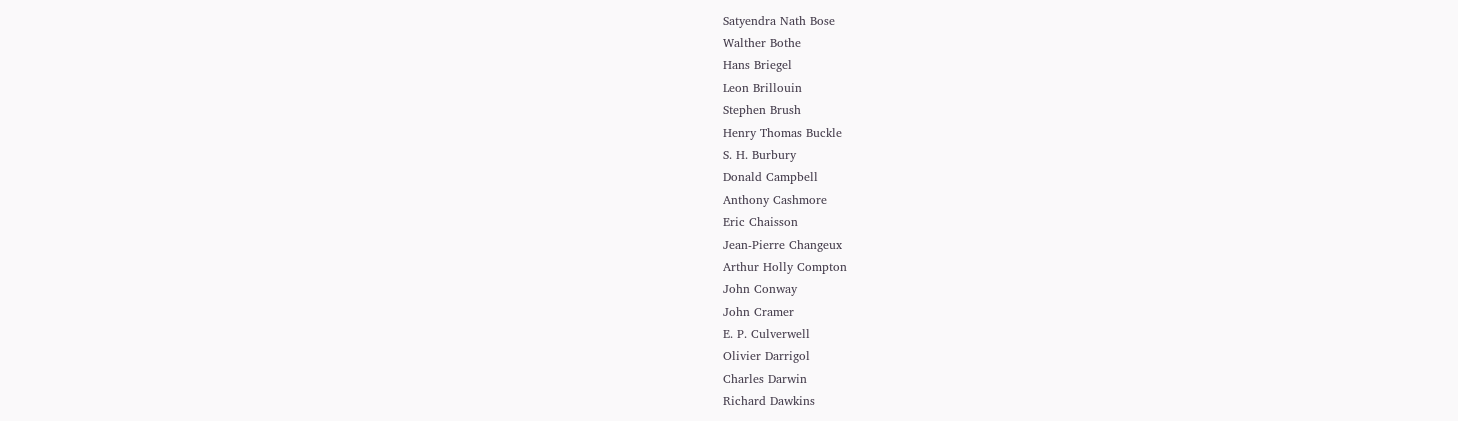Satyendra Nath Bose
Walther Bothe
Hans Briegel
Leon Brillouin
Stephen Brush
Henry Thomas Buckle
S. H. Burbury
Donald Campbell
Anthony Cashmore
Eric Chaisson
Jean-Pierre Changeux
Arthur Holly Compton
John Conway
John Cramer
E. P. Culverwell
Olivier Darrigol
Charles Darwin
Richard Dawkins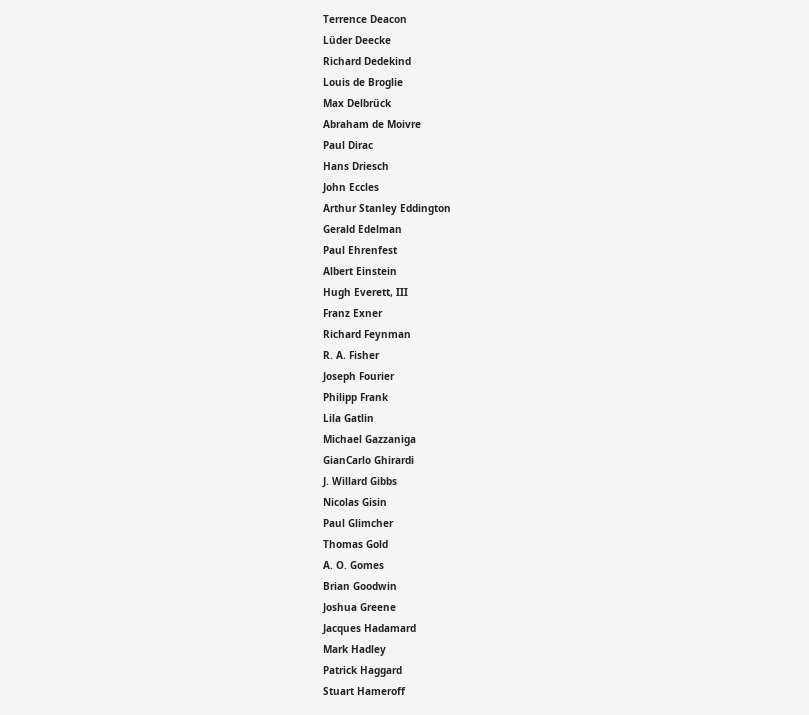Terrence Deacon
Lüder Deecke
Richard Dedekind
Louis de Broglie
Max Delbrück
Abraham de Moivre
Paul Dirac
Hans Driesch
John Eccles
Arthur Stanley Eddington
Gerald Edelman
Paul Ehrenfest
Albert Einstein
Hugh Everett, III
Franz Exner
Richard Feynman
R. A. Fisher
Joseph Fourier
Philipp Frank
Lila Gatlin
Michael Gazzaniga
GianCarlo Ghirardi
J. Willard Gibbs
Nicolas Gisin
Paul Glimcher
Thomas Gold
A. O. Gomes
Brian Goodwin
Joshua Greene
Jacques Hadamard
Mark Hadley
Patrick Haggard
Stuart Hameroff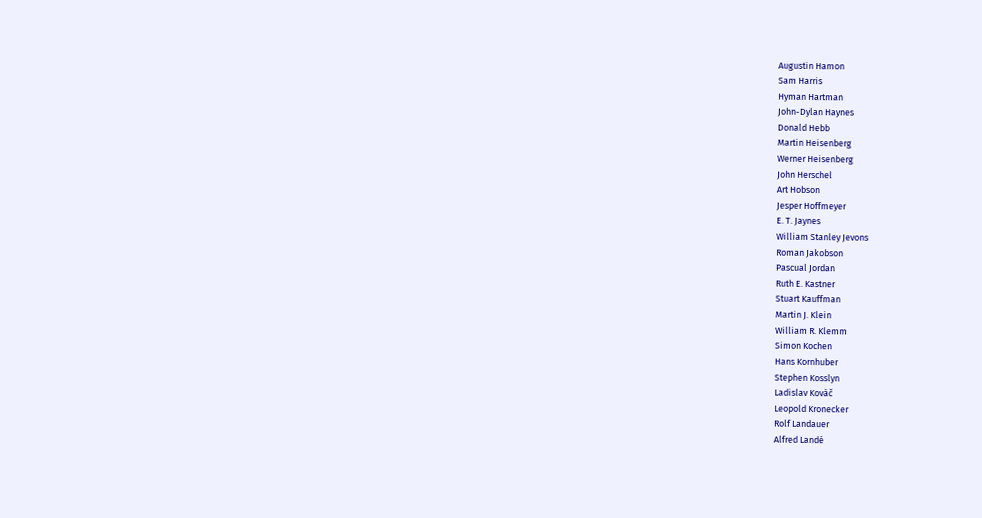Augustin Hamon
Sam Harris
Hyman Hartman
John-Dylan Haynes
Donald Hebb
Martin Heisenberg
Werner Heisenberg
John Herschel
Art Hobson
Jesper Hoffmeyer
E. T. Jaynes
William Stanley Jevons
Roman Jakobson
Pascual Jordan
Ruth E. Kastner
Stuart Kauffman
Martin J. Klein
William R. Klemm
Simon Kochen
Hans Kornhuber
Stephen Kosslyn
Ladislav Kovàč
Leopold Kronecker
Rolf Landauer
Alfred Landé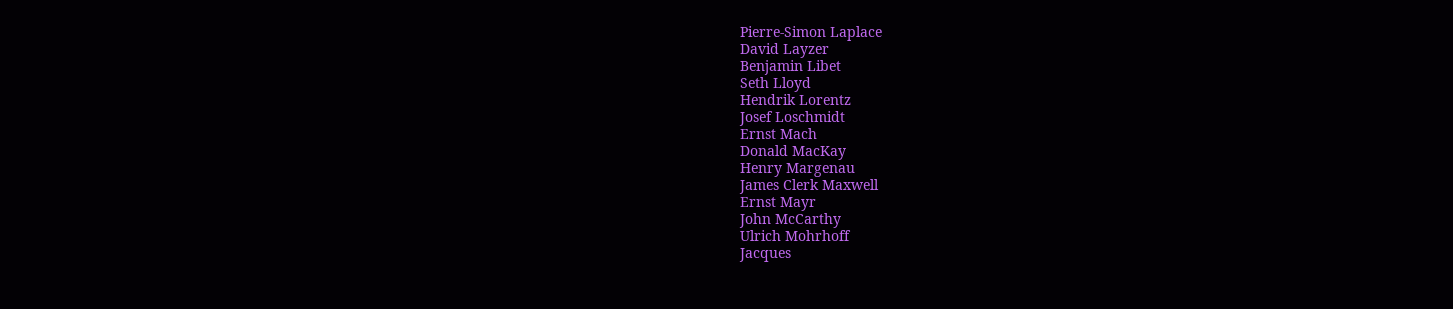Pierre-Simon Laplace
David Layzer
Benjamin Libet
Seth Lloyd
Hendrik Lorentz
Josef Loschmidt
Ernst Mach
Donald MacKay
Henry Margenau
James Clerk Maxwell
Ernst Mayr
John McCarthy
Ulrich Mohrhoff
Jacques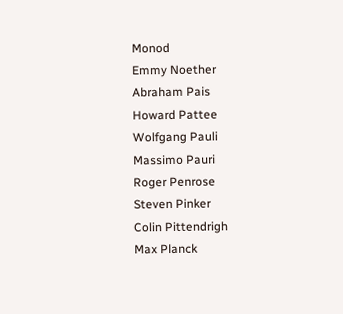Monod
Emmy Noether
Abraham Pais
Howard Pattee
Wolfgang Pauli
Massimo Pauri
Roger Penrose
Steven Pinker
Colin Pittendrigh
Max Planck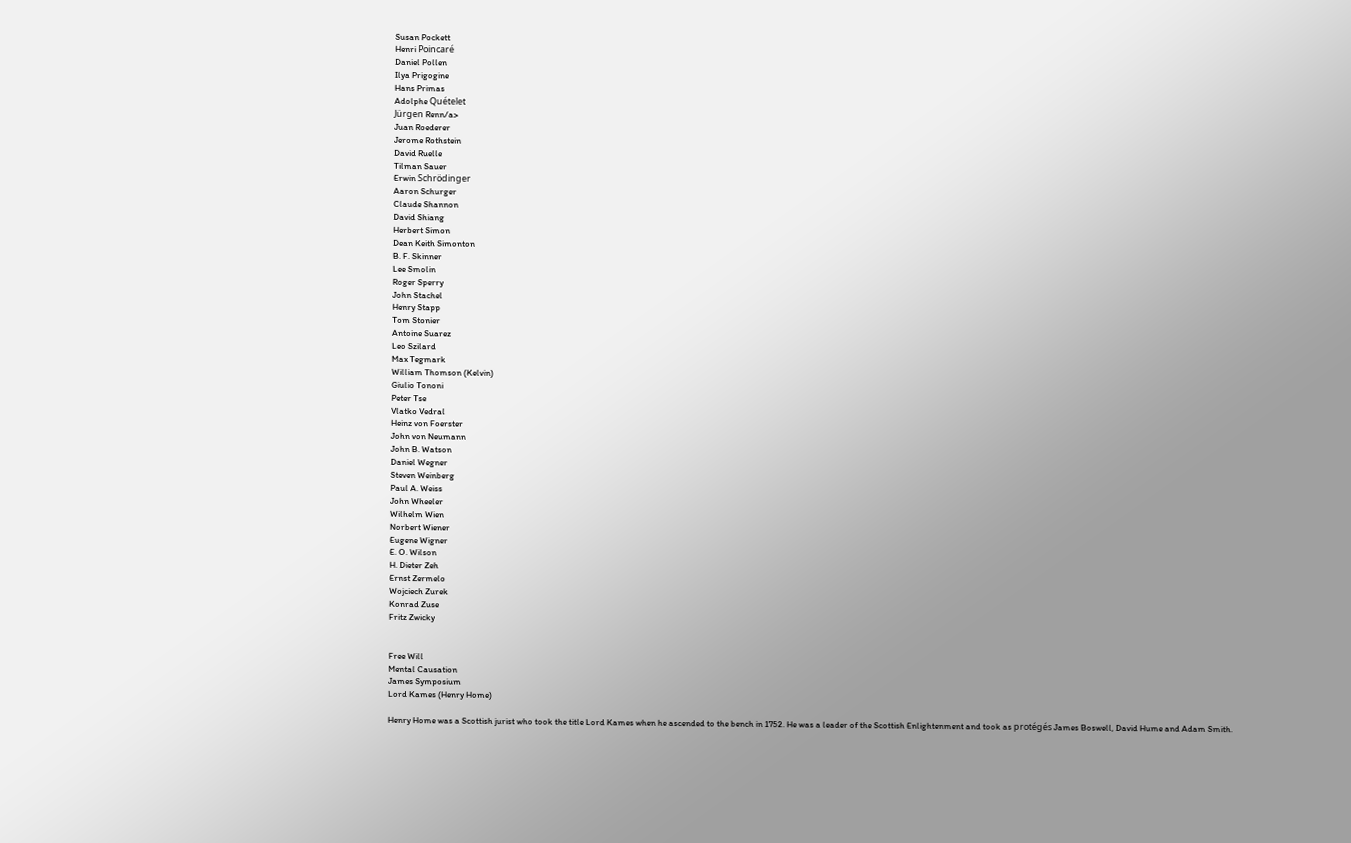Susan Pockett
Henri Poincaré
Daniel Pollen
Ilya Prigogine
Hans Primas
Adolphe Quételet
Jürgen Renn/a>
Juan Roederer
Jerome Rothstein
David Ruelle
Tilman Sauer
Erwin Schrödinger
Aaron Schurger
Claude Shannon
David Shiang
Herbert Simon
Dean Keith Simonton
B. F. Skinner
Lee Smolin
Roger Sperry
John Stachel
Henry Stapp
Tom Stonier
Antoine Suarez
Leo Szilard
Max Tegmark
William Thomson (Kelvin)
Giulio Tononi
Peter Tse
Vlatko Vedral
Heinz von Foerster
John von Neumann
John B. Watson
Daniel Wegner
Steven Weinberg
Paul A. Weiss
John Wheeler
Wilhelm Wien
Norbert Wiener
Eugene Wigner
E. O. Wilson
H. Dieter Zeh
Ernst Zermelo
Wojciech Zurek
Konrad Zuse
Fritz Zwicky


Free Will
Mental Causation
James Symposium
Lord Kames (Henry Home)

Henry Home was a Scottish jurist who took the title Lord Kames when he ascended to the bench in 1752. He was a leader of the Scottish Enlightenment and took as protégés James Boswell, David Hume and Adam Smith.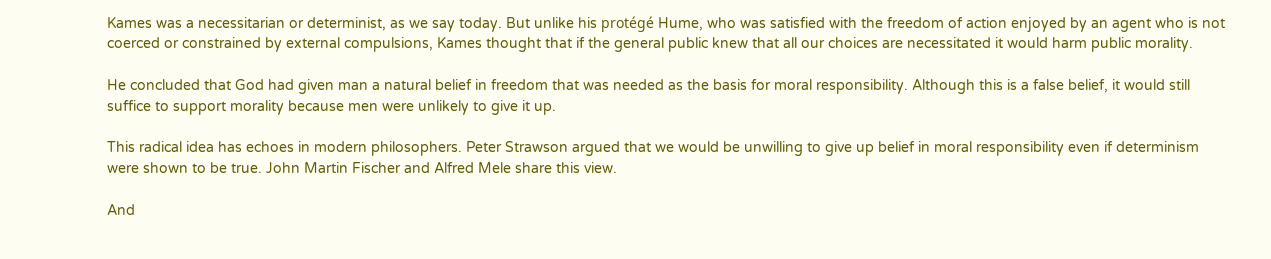Kames was a necessitarian or determinist, as we say today. But unlike his protégé Hume, who was satisfied with the freedom of action enjoyed by an agent who is not coerced or constrained by external compulsions, Kames thought that if the general public knew that all our choices are necessitated it would harm public morality.

He concluded that God had given man a natural belief in freedom that was needed as the basis for moral responsibility. Although this is a false belief, it would still suffice to support morality because men were unlikely to give it up.

This radical idea has echoes in modern philosophers. Peter Strawson argued that we would be unwilling to give up belief in moral responsibility even if determinism were shown to be true. John Martin Fischer and Alfred Mele share this view.

And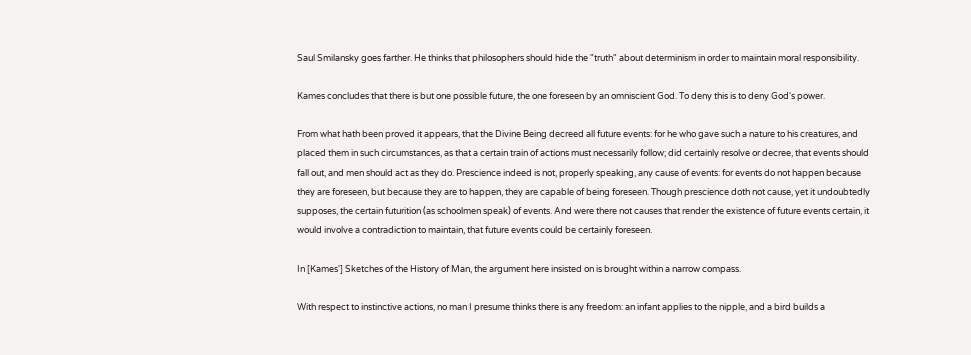Saul Smilansky goes farther. He thinks that philosophers should hide the "truth" about determinism in order to maintain moral responsibility.

Kames concludes that there is but one possible future, the one foreseen by an omniscient God. To deny this is to deny God's power.

From what hath been proved it appears, that the Divine Being decreed all future events: for he who gave such a nature to his creatures, and placed them in such circumstances, as that a certain train of actions must necessarily follow; did certainly resolve or decree, that events should fall out, and men should act as they do. Prescience indeed is not, properly speaking, any cause of events: for events do not happen because they are foreseen, but because they are to happen, they are capable of being foreseen. Though prescience doth not cause, yet it undoubtedly supposes, the certain futurition (as schoolmen speak) of events. And were there not causes that render the existence of future events certain, it would involve a contradiction to maintain, that future events could be certainly foreseen.

In [Kames'] Sketches of the History of Man, the argument here insisted on is brought within a narrow compass.

With respect to instinctive actions, no man I presume thinks there is any freedom: an infant applies to the nipple, and a bird builds a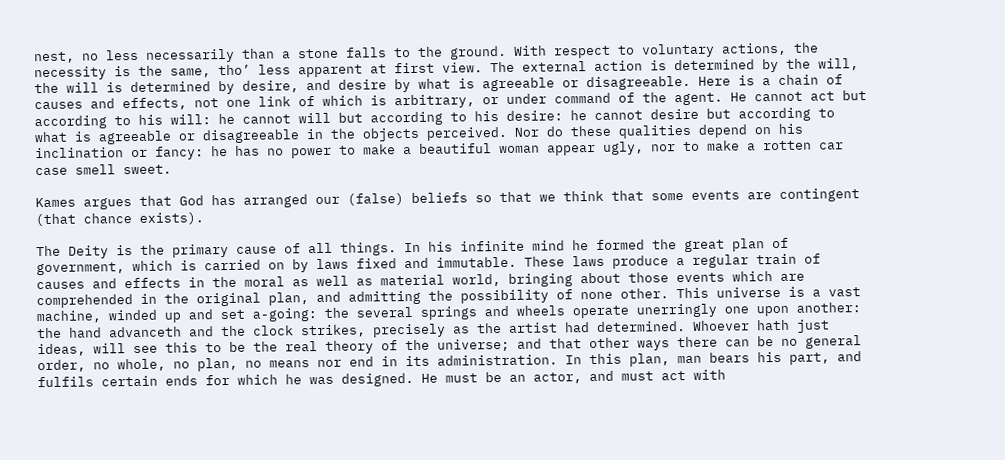nest, no less necessarily than a stone falls to the ground. With respect to voluntary actions, the necessity is the same, tho’ less apparent at first view. The external action is determined by the will, the will is determined by desire, and desire by what is agreeable or disagreeable. Here is a chain of causes and effects, not one link of which is arbitrary, or under command of the agent. He cannot act but according to his will: he cannot will but according to his desire: he cannot desire but according to what is agreeable or disagreeable in the objects perceived. Nor do these qualities depend on his inclination or fancy: he has no power to make a beautiful woman appear ugly, nor to make a rotten car case smell sweet.

Kames argues that God has arranged our (false) beliefs so that we think that some events are contingent (that chance exists).

The Deity is the primary cause of all things. In his infinite mind he formed the great plan of government, which is carried on by laws fixed and immutable. These laws produce a regular train of causes and effects in the moral as well as material world, bringing about those events which are comprehended in the original plan, and admitting the possibility of none other. This universe is a vast machine, winded up and set a-going: the several springs and wheels operate unerringly one upon another: the hand advanceth and the clock strikes, precisely as the artist had determined. Whoever hath just ideas, will see this to be the real theory of the universe; and that other ways there can be no general order, no whole, no plan, no means nor end in its administration. In this plan, man bears his part, and fulfils certain ends for which he was designed. He must be an actor, and must act with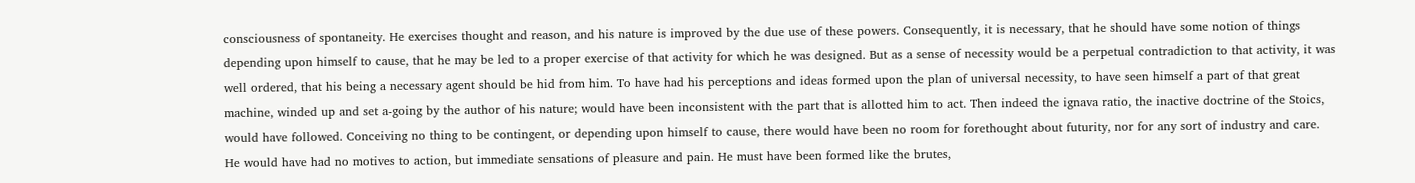consciousness of spontaneity. He exercises thought and reason, and his nature is improved by the due use of these powers. Consequently, it is necessary, that he should have some notion of things depending upon himself to cause, that he may be led to a proper exercise of that activity for which he was designed. But as a sense of necessity would be a perpetual contradiction to that activity, it was well ordered, that his being a necessary agent should be hid from him. To have had his perceptions and ideas formed upon the plan of universal necessity, to have seen himself a part of that great machine, winded up and set a-going by the author of his nature; would have been inconsistent with the part that is allotted him to act. Then indeed the ignava ratio, the inactive doctrine of the Stoics, would have followed. Conceiving no thing to be contingent, or depending upon himself to cause, there would have been no room for forethought about futurity, nor for any sort of industry and care. He would have had no motives to action, but immediate sensations of pleasure and pain. He must have been formed like the brutes,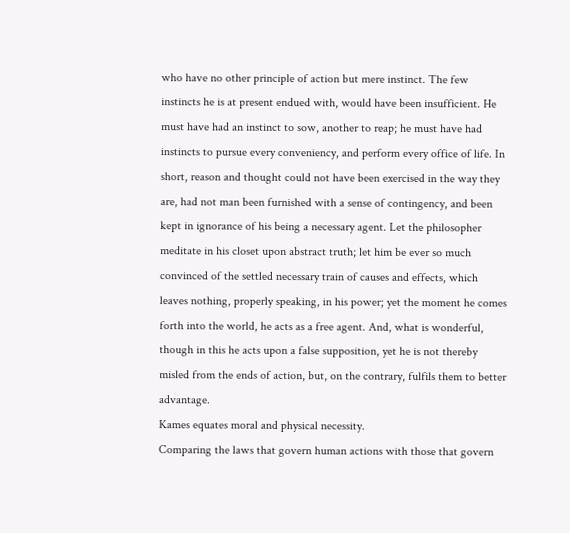who have no other principle of action but mere instinct. The few instincts he is at present endued with, would have been insufficient. He must have had an instinct to sow, another to reap; he must have had instincts to pursue every conveniency, and perform every office of life. In short, reason and thought could not have been exercised in the way they are, had not man been furnished with a sense of contingency, and been kept in ignorance of his being a necessary agent. Let the philosopher meditate in his closet upon abstract truth; let him be ever so much convinced of the settled necessary train of causes and effects, which leaves nothing, properly speaking, in his power; yet the moment he comes forth into the world, he acts as a free agent. And, what is wonderful, though in this he acts upon a false supposition, yet he is not thereby misled from the ends of action, but, on the contrary, fulfils them to better advantage.
Kames equates moral and physical necessity.
Comparing the laws that govern human actions with those that govern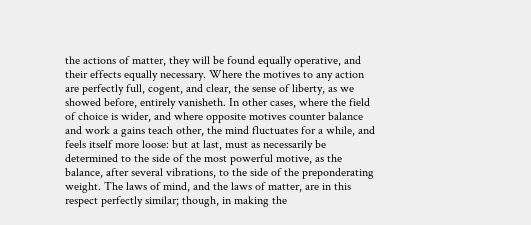the actions of matter, they will be found equally operative, and their effects equally necessary. Where the motives to any action are perfectly full, cogent, and clear, the sense of liberty, as we showed before, entirely vanisheth. In other cases, where the field of choice is wider, and where opposite motives counter balance and work a gains teach other, the mind fluctuates for a while, and feels itself more loose: but at last, must as necessarily be determined to the side of the most powerful motive, as the balance, after several vibrations, to the side of the preponderating weight. The laws of mind, and the laws of matter, are in this respect perfectly similar; though, in making the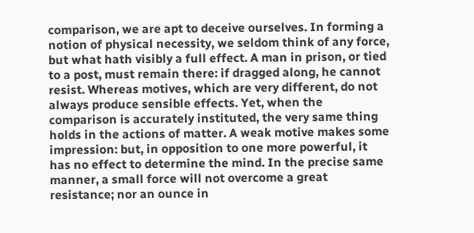comparison, we are apt to deceive ourselves. In forming a notion of physical necessity, we seldom think of any force, but what hath visibly a full effect. A man in prison, or tied to a post, must remain there: if dragged along, he cannot resist. Whereas motives, which are very different, do not always produce sensible effects. Yet, when the comparison is accurately instituted, the very same thing holds in the actions of matter. A weak motive makes some impression: but, in opposition to one more powerful, it has no effect to determine the mind. In the precise same manner, a small force will not overcome a great resistance; nor an ounce in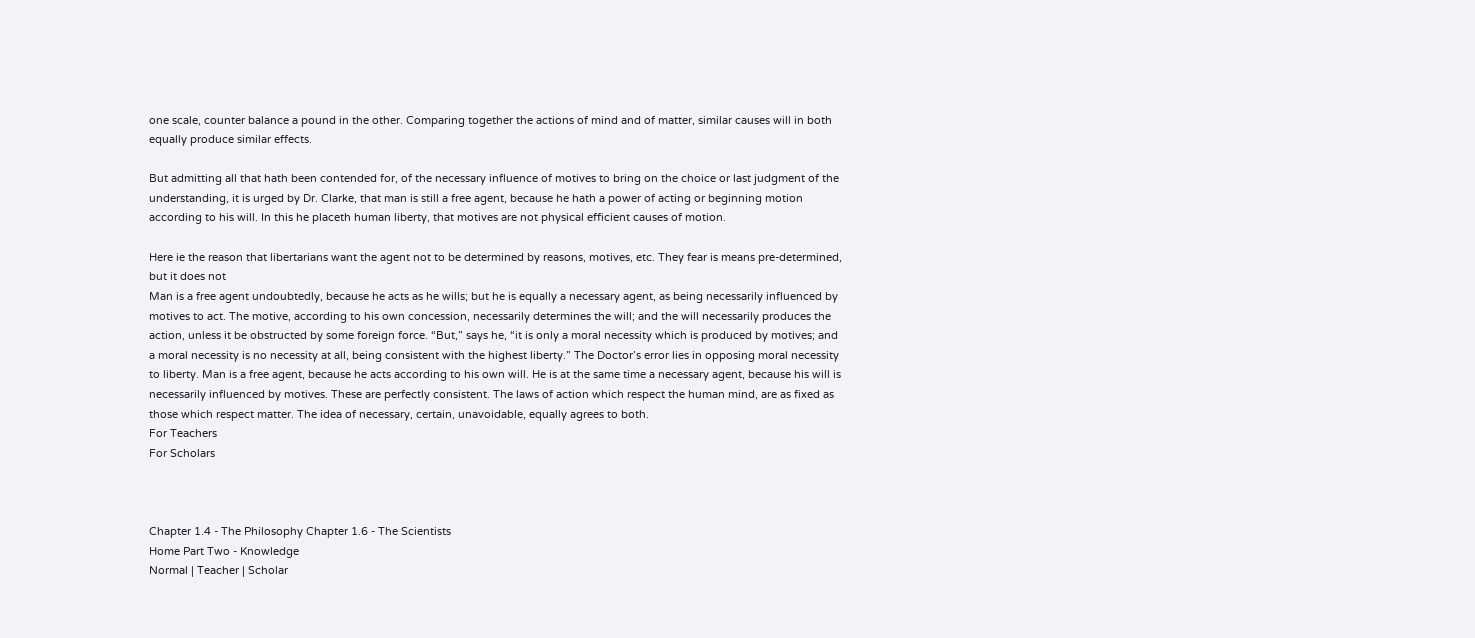one scale, counter balance a pound in the other. Comparing together the actions of mind and of matter, similar causes will in both equally produce similar effects.

But admitting all that hath been contended for, of the necessary influence of motives to bring on the choice or last judgment of the understanding, it is urged by Dr. Clarke, that man is still a free agent, because he hath a power of acting or beginning motion according to his will. In this he placeth human liberty, that motives are not physical efficient causes of motion.

Here ie the reason that libertarians want the agent not to be determined by reasons, motives, etc. They fear is means pre-determined, but it does not
Man is a free agent undoubtedly, because he acts as he wills; but he is equally a necessary agent, as being necessarily influenced by motives to act. The motive, according to his own concession, necessarily determines the will; and the will necessarily produces the action, unless it be obstructed by some foreign force. “But,” says he, “it is only a moral necessity which is produced by motives; and a moral necessity is no necessity at all, being consistent with the highest liberty.” The Doctor’s error lies in opposing moral necessity to liberty. Man is a free agent, because he acts according to his own will. He is at the same time a necessary agent, because his will is necessarily influenced by motives. These are perfectly consistent. The laws of action which respect the human mind, are as fixed as those which respect matter. The idea of necessary, certain, unavoidable, equally agrees to both.
For Teachers
For Scholars



Chapter 1.4 - The Philosophy Chapter 1.6 - The Scientists
Home Part Two - Knowledge
Normal | Teacher | Scholar